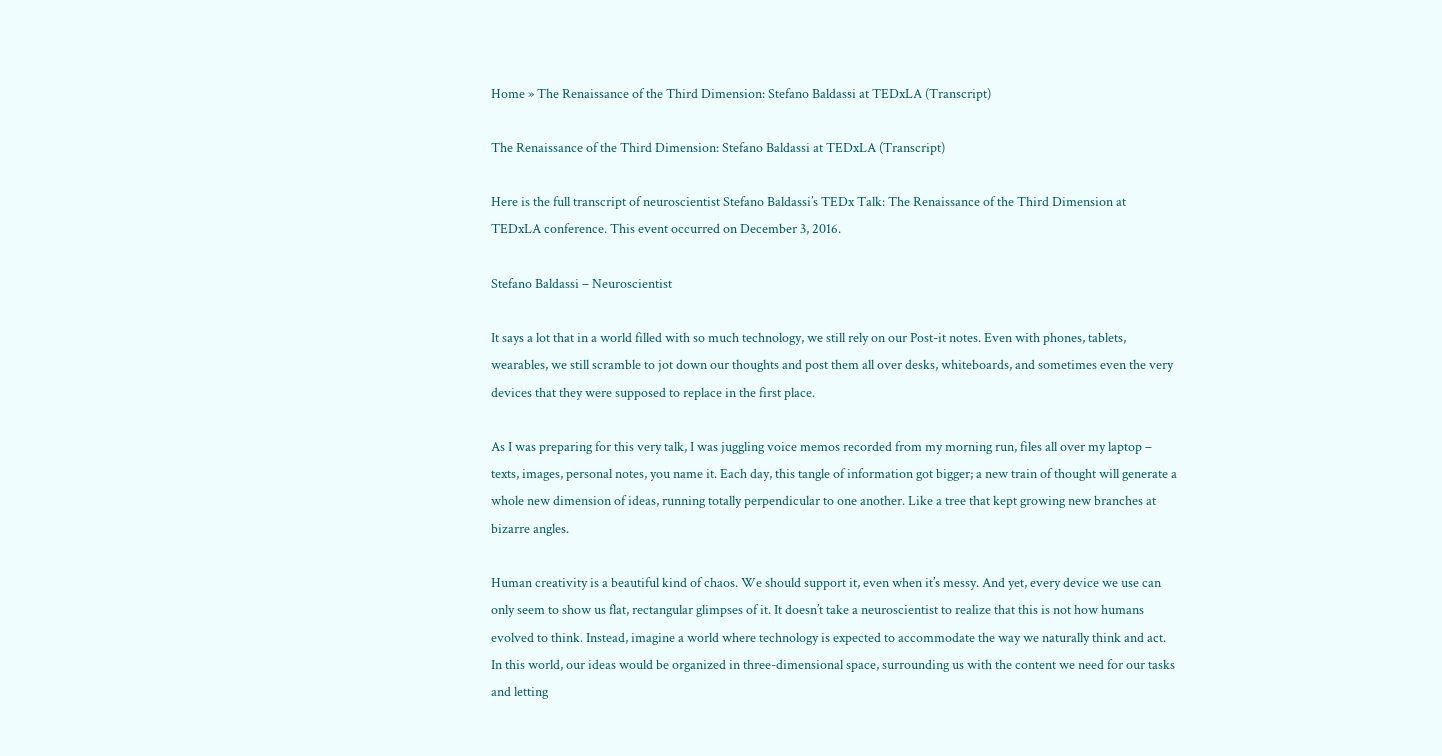Home » The Renaissance of the Third Dimension: Stefano Baldassi at TEDxLA (Transcript)

The Renaissance of the Third Dimension: Stefano Baldassi at TEDxLA (Transcript)

Here is the full transcript of neuroscientist Stefano Baldassi’s TEDx Talk: The Renaissance of the Third Dimension at TEDxLA conference. This event occurred on December 3, 2016.

Stefano Baldassi – Neuroscientist

It says a lot that in a world filled with so much technology, we still rely on our Post-it notes. Even with phones, tablets, wearables, we still scramble to jot down our thoughts and post them all over desks, whiteboards, and sometimes even the very devices that they were supposed to replace in the first place.

As I was preparing for this very talk, I was juggling voice memos recorded from my morning run, files all over my laptop – texts, images, personal notes, you name it. Each day, this tangle of information got bigger; a new train of thought will generate a whole new dimension of ideas, running totally perpendicular to one another. Like a tree that kept growing new branches at bizarre angles.

Human creativity is a beautiful kind of chaos. We should support it, even when it’s messy. And yet, every device we use can only seem to show us flat, rectangular glimpses of it. It doesn’t take a neuroscientist to realize that this is not how humans evolved to think. Instead, imagine a world where technology is expected to accommodate the way we naturally think and act. In this world, our ideas would be organized in three-dimensional space, surrounding us with the content we need for our tasks and letting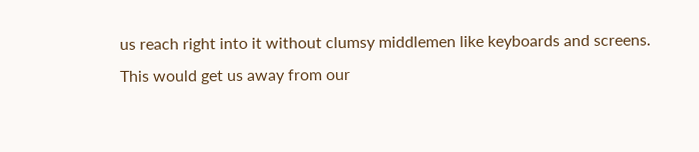us reach right into it without clumsy middlemen like keyboards and screens. This would get us away from our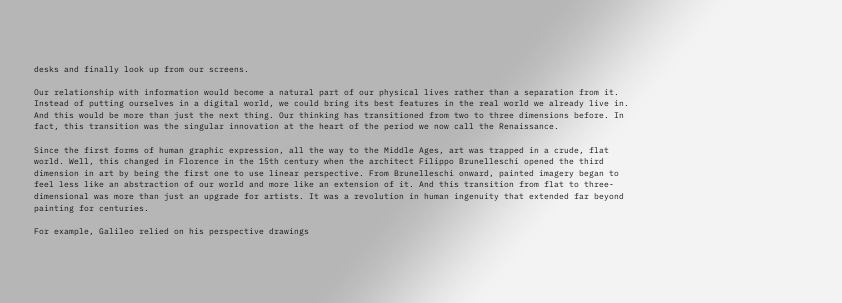desks and finally look up from our screens.

Our relationship with information would become a natural part of our physical lives rather than a separation from it. Instead of putting ourselves in a digital world, we could bring its best features in the real world we already live in. And this would be more than just the next thing. Our thinking has transitioned from two to three dimensions before. In fact, this transition was the singular innovation at the heart of the period we now call the Renaissance.

Since the first forms of human graphic expression, all the way to the Middle Ages, art was trapped in a crude, flat world. Well, this changed in Florence in the 15th century when the architect Filippo Brunelleschi opened the third dimension in art by being the first one to use linear perspective. From Brunelleschi onward, painted imagery began to feel less like an abstraction of our world and more like an extension of it. And this transition from flat to three-dimensional was more than just an upgrade for artists. It was a revolution in human ingenuity that extended far beyond painting for centuries.

For example, Galileo relied on his perspective drawings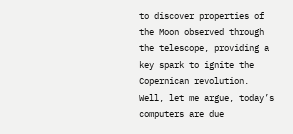to discover properties of the Moon observed through the telescope, providing a key spark to ignite the Copernican revolution. Well, let me argue, today’s computers are due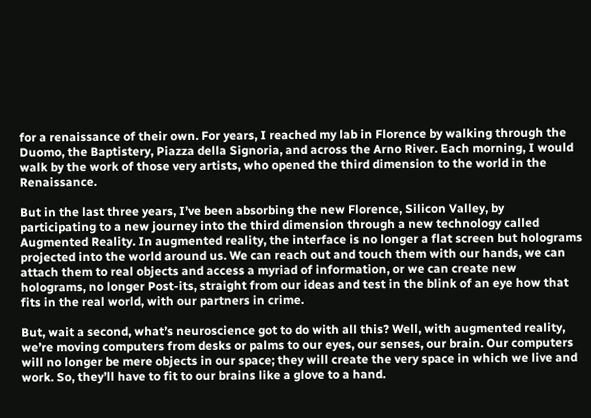for a renaissance of their own. For years, I reached my lab in Florence by walking through the Duomo, the Baptistery, Piazza della Signoria, and across the Arno River. Each morning, I would walk by the work of those very artists, who opened the third dimension to the world in the Renaissance.

But in the last three years, I’ve been absorbing the new Florence, Silicon Valley, by participating to a new journey into the third dimension through a new technology called Augmented Reality. In augmented reality, the interface is no longer a flat screen but holograms projected into the world around us. We can reach out and touch them with our hands, we can attach them to real objects and access a myriad of information, or we can create new holograms, no longer Post-its, straight from our ideas and test in the blink of an eye how that fits in the real world, with our partners in crime.

But, wait a second, what’s neuroscience got to do with all this? Well, with augmented reality, we’re moving computers from desks or palms to our eyes, our senses, our brain. Our computers will no longer be mere objects in our space; they will create the very space in which we live and work. So, they’ll have to fit to our brains like a glove to a hand.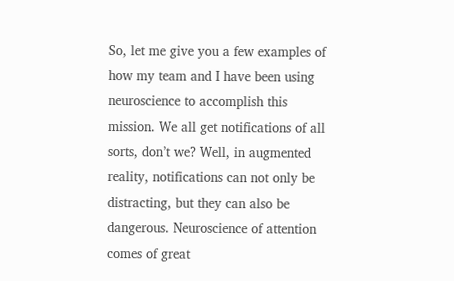So, let me give you a few examples of how my team and I have been using neuroscience to accomplish this mission. We all get notifications of all sorts, don’t we? Well, in augmented reality, notifications can not only be distracting, but they can also be dangerous. Neuroscience of attention comes of great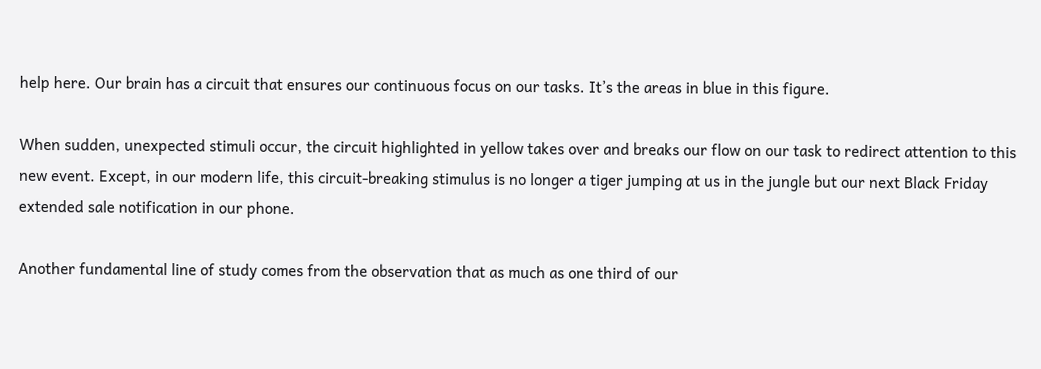help here. Our brain has a circuit that ensures our continuous focus on our tasks. It’s the areas in blue in this figure.

When sudden, unexpected stimuli occur, the circuit highlighted in yellow takes over and breaks our flow on our task to redirect attention to this new event. Except, in our modern life, this circuit-breaking stimulus is no longer a tiger jumping at us in the jungle but our next Black Friday extended sale notification in our phone.

Another fundamental line of study comes from the observation that as much as one third of our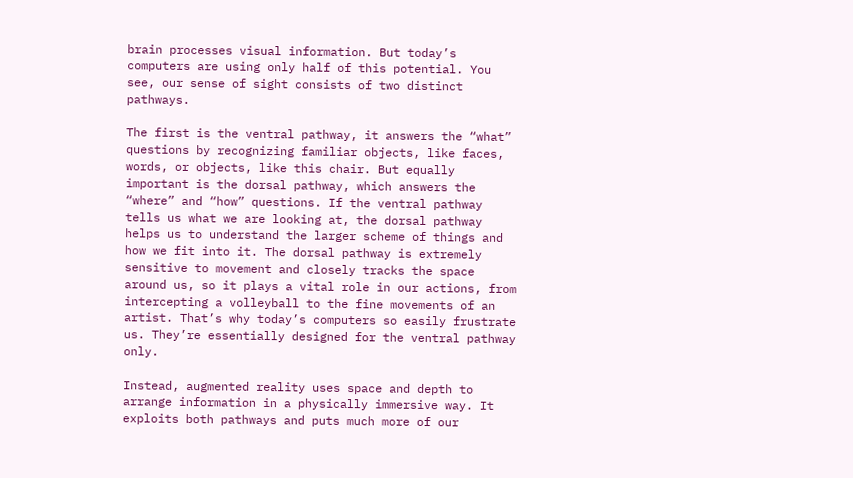brain processes visual information. But today’s computers are using only half of this potential. You see, our sense of sight consists of two distinct pathways.

The first is the ventral pathway, it answers the “what” questions by recognizing familiar objects, like faces, words, or objects, like this chair. But equally important is the dorsal pathway, which answers the “where” and “how” questions. If the ventral pathway tells us what we are looking at, the dorsal pathway helps us to understand the larger scheme of things and how we fit into it. The dorsal pathway is extremely sensitive to movement and closely tracks the space around us, so it plays a vital role in our actions, from intercepting a volleyball to the fine movements of an artist. That’s why today’s computers so easily frustrate us. They’re essentially designed for the ventral pathway only.

Instead, augmented reality uses space and depth to arrange information in a physically immersive way. It exploits both pathways and puts much more of our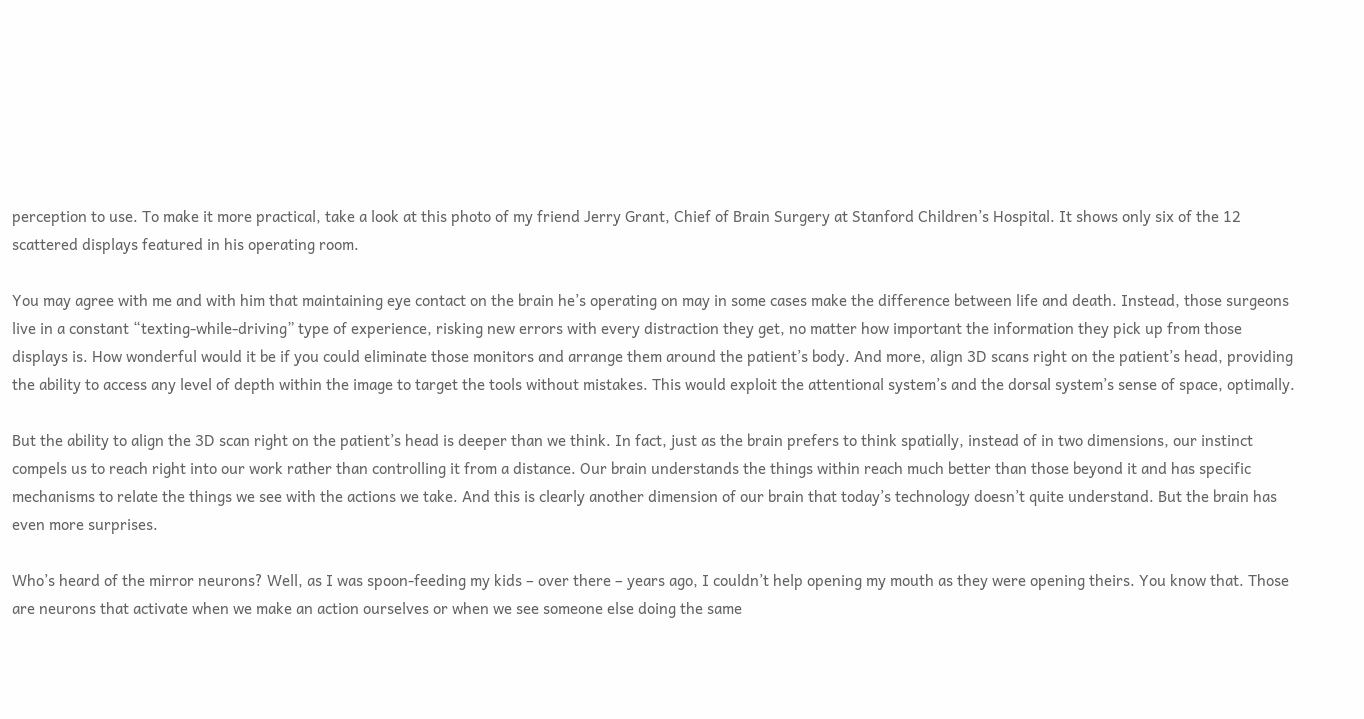perception to use. To make it more practical, take a look at this photo of my friend Jerry Grant, Chief of Brain Surgery at Stanford Children’s Hospital. It shows only six of the 12 scattered displays featured in his operating room.

You may agree with me and with him that maintaining eye contact on the brain he’s operating on may in some cases make the difference between life and death. Instead, those surgeons live in a constant “texting-while-driving” type of experience, risking new errors with every distraction they get, no matter how important the information they pick up from those displays is. How wonderful would it be if you could eliminate those monitors and arrange them around the patient’s body. And more, align 3D scans right on the patient’s head, providing the ability to access any level of depth within the image to target the tools without mistakes. This would exploit the attentional system’s and the dorsal system’s sense of space, optimally.

But the ability to align the 3D scan right on the patient’s head is deeper than we think. In fact, just as the brain prefers to think spatially, instead of in two dimensions, our instinct compels us to reach right into our work rather than controlling it from a distance. Our brain understands the things within reach much better than those beyond it and has specific mechanisms to relate the things we see with the actions we take. And this is clearly another dimension of our brain that today’s technology doesn’t quite understand. But the brain has even more surprises.

Who’s heard of the mirror neurons? Well, as I was spoon-feeding my kids – over there – years ago, I couldn’t help opening my mouth as they were opening theirs. You know that. Those are neurons that activate when we make an action ourselves or when we see someone else doing the same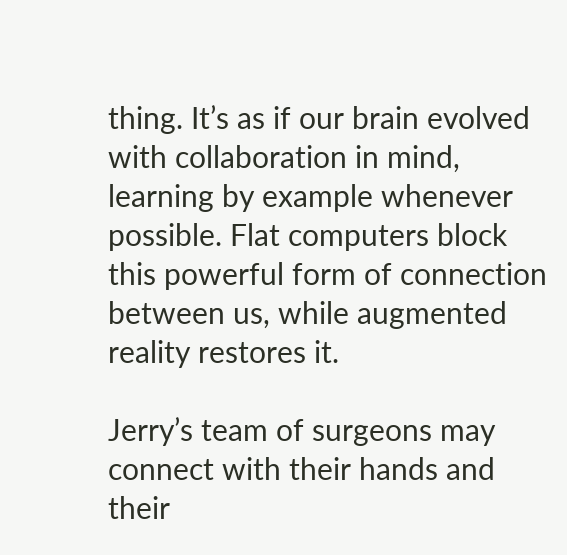thing. It’s as if our brain evolved with collaboration in mind, learning by example whenever possible. Flat computers block this powerful form of connection between us, while augmented reality restores it.

Jerry’s team of surgeons may connect with their hands and their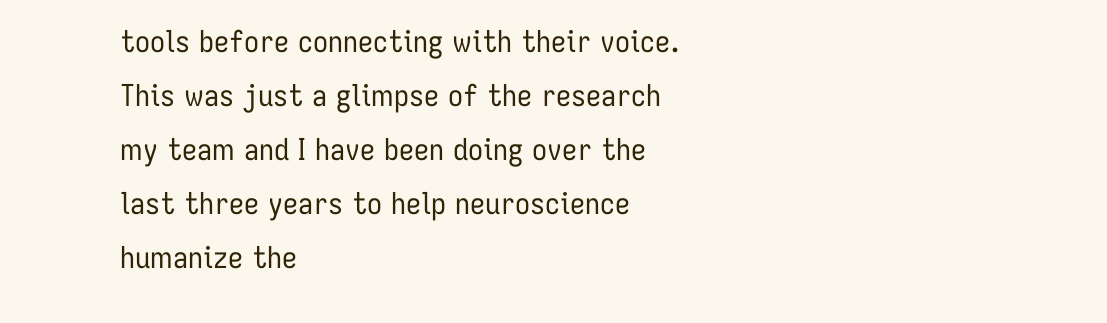tools before connecting with their voice. This was just a glimpse of the research my team and I have been doing over the last three years to help neuroscience humanize the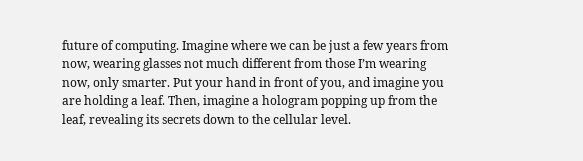future of computing. Imagine where we can be just a few years from now, wearing glasses not much different from those I’m wearing now, only smarter. Put your hand in front of you, and imagine you are holding a leaf. Then, imagine a hologram popping up from the leaf, revealing its secrets down to the cellular level.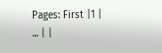Pages: First |1 | ... | |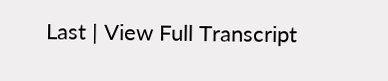Last | View Full Transcript